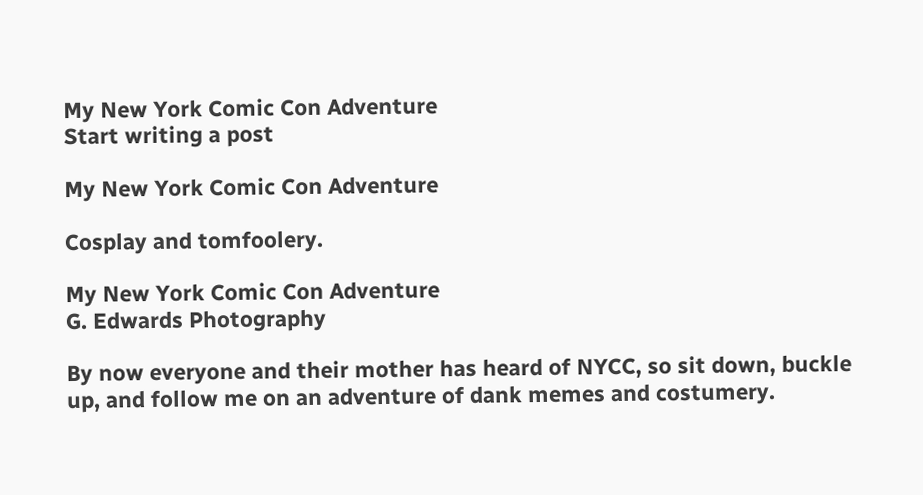My New York Comic Con Adventure
Start writing a post

My New York Comic Con Adventure

Cosplay and tomfoolery.

My New York Comic Con Adventure
G. Edwards Photography

By now everyone and their mother has heard of NYCC, so sit down, buckle up, and follow me on an adventure of dank memes and costumery.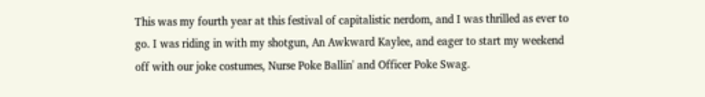This was my fourth year at this festival of capitalistic nerdom, and I was thrilled as ever to go. I was riding in with my shotgun, An Awkward Kaylee, and eager to start my weekend off with our joke costumes, Nurse Poke Ballin' and Officer Poke Swag.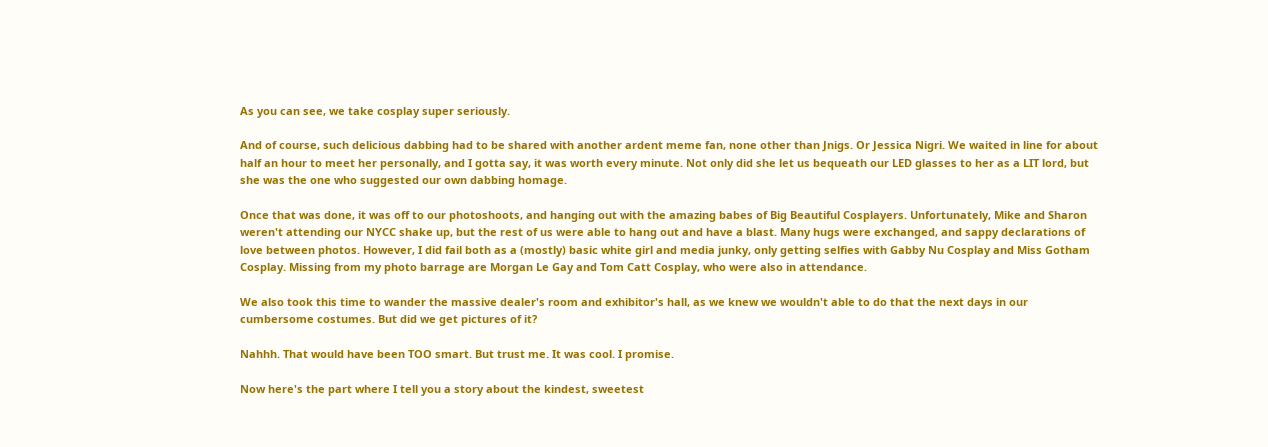As you can see, we take cosplay super seriously.

And of course, such delicious dabbing had to be shared with another ardent meme fan, none other than Jnigs. Or Jessica Nigri. We waited in line for about half an hour to meet her personally, and I gotta say, it was worth every minute. Not only did she let us bequeath our LED glasses to her as a LIT lord, but she was the one who suggested our own dabbing homage.

Once that was done, it was off to our photoshoots, and hanging out with the amazing babes of Big Beautiful Cosplayers. Unfortunately, Mike and Sharon weren't attending our NYCC shake up, but the rest of us were able to hang out and have a blast. Many hugs were exchanged, and sappy declarations of love between photos. However, I did fail both as a (mostly) basic white girl and media junky, only getting selfies with Gabby Nu Cosplay and Miss Gotham Cosplay. Missing from my photo barrage are Morgan Le Gay and Tom Catt Cosplay, who were also in attendance.

We also took this time to wander the massive dealer's room and exhibitor's hall, as we knew we wouldn't able to do that the next days in our cumbersome costumes. But did we get pictures of it?

Nahhh. That would have been TOO smart. But trust me. It was cool. I promise.

Now here's the part where I tell you a story about the kindest, sweetest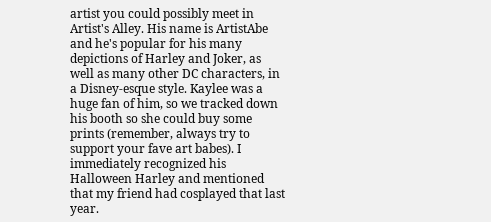artist you could possibly meet in Artist's Alley. His name is ArtistAbe and he's popular for his many depictions of Harley and Joker, as well as many other DC characters, in a Disney-esque style. Kaylee was a huge fan of him, so we tracked down his booth so she could buy some prints (remember, always try to support your fave art babes). I immediately recognized his Halloween Harley and mentioned that my friend had cosplayed that last year.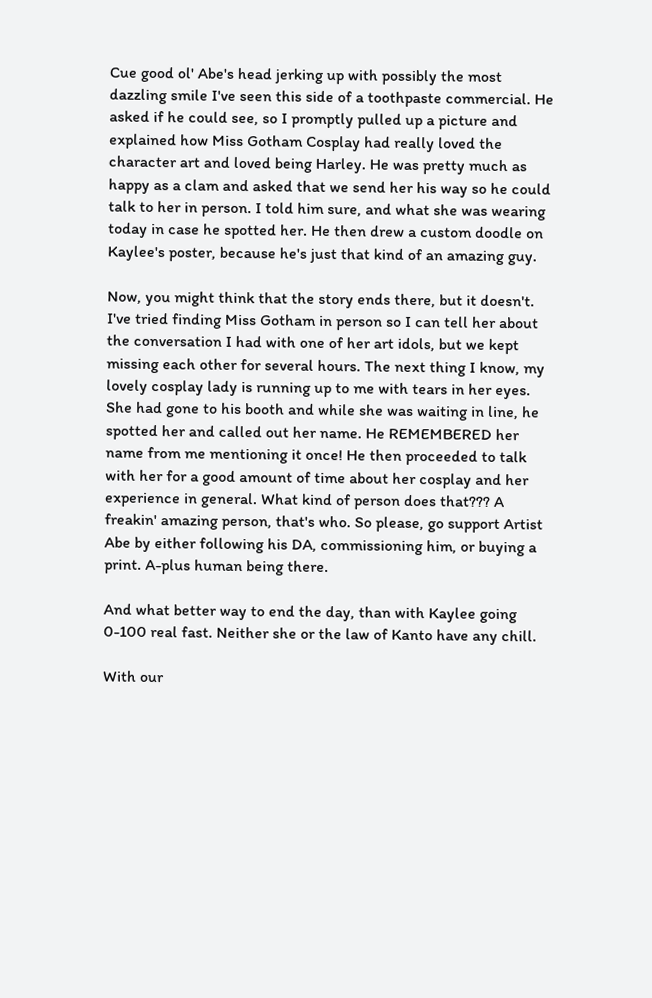Cue good ol' Abe's head jerking up with possibly the most dazzling smile I've seen this side of a toothpaste commercial. He asked if he could see, so I promptly pulled up a picture and explained how Miss Gotham Cosplay had really loved the character art and loved being Harley. He was pretty much as happy as a clam and asked that we send her his way so he could talk to her in person. I told him sure, and what she was wearing today in case he spotted her. He then drew a custom doodle on Kaylee's poster, because he's just that kind of an amazing guy.

Now, you might think that the story ends there, but it doesn't. I've tried finding Miss Gotham in person so I can tell her about the conversation I had with one of her art idols, but we kept missing each other for several hours. The next thing I know, my lovely cosplay lady is running up to me with tears in her eyes. She had gone to his booth and while she was waiting in line, he spotted her and called out her name. He REMEMBERED her name from me mentioning it once! He then proceeded to talk with her for a good amount of time about her cosplay and her experience in general. What kind of person does that??? A freakin' amazing person, that's who. So please, go support Artist Abe by either following his DA, commissioning him, or buying a print. A-plus human being there.

And what better way to end the day, than with Kaylee going 0-100 real fast. Neither she or the law of Kanto have any chill.

With our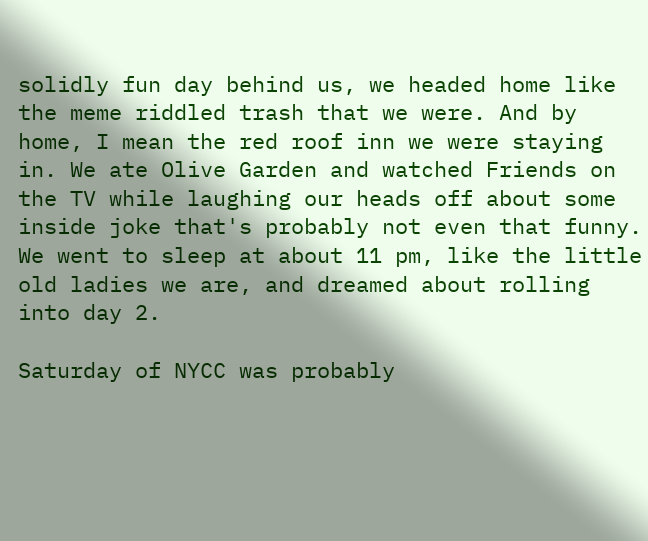solidly fun day behind us, we headed home like the meme riddled trash that we were. And by home, I mean the red roof inn we were staying in. We ate Olive Garden and watched Friends on the TV while laughing our heads off about some inside joke that's probably not even that funny. We went to sleep at about 11 pm, like the little old ladies we are, and dreamed about rolling into day 2.

Saturday of NYCC was probably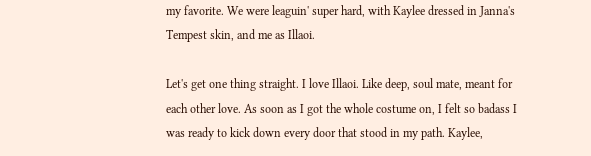my favorite. We were leaguin' super hard, with Kaylee dressed in Janna's Tempest skin, and me as Illaoi.

Let's get one thing straight. I love Illaoi. Like deep, soul mate, meant for each other love. As soon as I got the whole costume on, I felt so badass I was ready to kick down every door that stood in my path. Kaylee,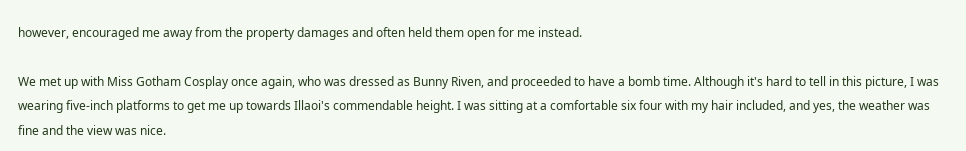however, encouraged me away from the property damages and often held them open for me instead.

We met up with Miss Gotham Cosplay once again, who was dressed as Bunny Riven, and proceeded to have a bomb time. Although it's hard to tell in this picture, I was wearing five-inch platforms to get me up towards Illaoi's commendable height. I was sitting at a comfortable six four with my hair included, and yes, the weather was fine and the view was nice.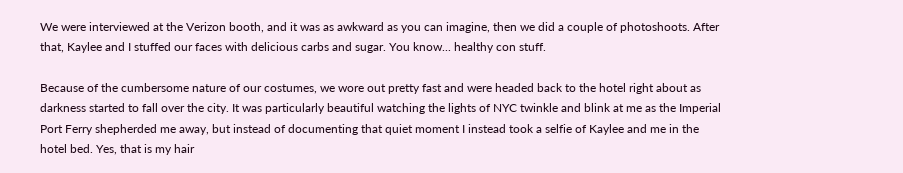We were interviewed at the Verizon booth, and it was as awkward as you can imagine, then we did a couple of photoshoots. After that, Kaylee and I stuffed our faces with delicious carbs and sugar. You know... healthy con stuff.

Because of the cumbersome nature of our costumes, we wore out pretty fast and were headed back to the hotel right about as darkness started to fall over the city. It was particularly beautiful watching the lights of NYC twinkle and blink at me as the Imperial Port Ferry shepherded me away, but instead of documenting that quiet moment I instead took a selfie of Kaylee and me in the hotel bed. Yes, that is my hair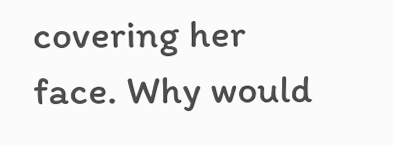covering her face. Why would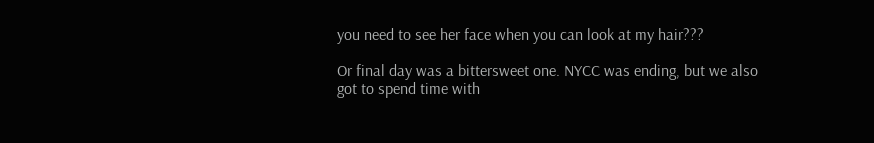you need to see her face when you can look at my hair???

Or final day was a bittersweet one. NYCC was ending, but we also got to spend time with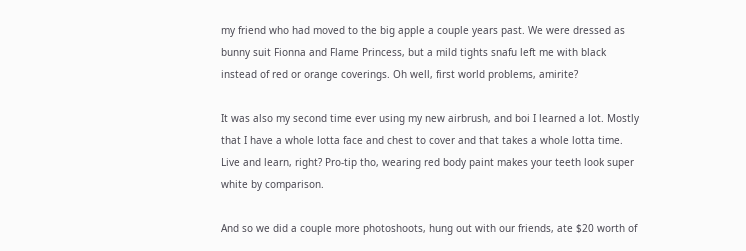my friend who had moved to the big apple a couple years past. We were dressed as bunny suit Fionna and Flame Princess, but a mild tights snafu left me with black instead of red or orange coverings. Oh well, first world problems, amirite?

It was also my second time ever using my new airbrush, and boi I learned a lot. Mostly that I have a whole lotta face and chest to cover and that takes a whole lotta time. Live and learn, right? Pro-tip tho, wearing red body paint makes your teeth look super white by comparison.

And so we did a couple more photoshoots, hung out with our friends, ate $20 worth of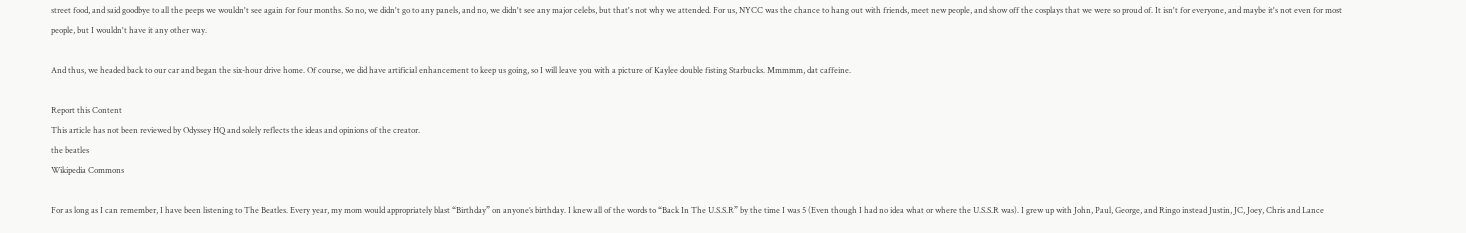street food, and said goodbye to all the peeps we wouldn't see again for four months. So no, we didn't go to any panels, and no, we didn't see any major celebs, but that's not why we attended. For us, NYCC was the chance to hang out with friends, meet new people, and show off the cosplays that we were so proud of. It isn't for everyone, and maybe it's not even for most people, but I wouldn't have it any other way.

And thus, we headed back to our car and began the six-hour drive home. Of course, we did have artificial enhancement to keep us going, so I will leave you with a picture of Kaylee double fisting Starbucks. Mmmmm, dat caffeine.

Report this Content
This article has not been reviewed by Odyssey HQ and solely reflects the ideas and opinions of the creator.
the beatles
Wikipedia Commons

For as long as I can remember, I have been listening to The Beatles. Every year, my mom would appropriately blast “Birthday” on anyone’s birthday. I knew all of the words to “Back In The U.S.S.R” by the time I was 5 (Even though I had no idea what or where the U.S.S.R was). I grew up with John, Paul, George, and Ringo instead Justin, JC, Joey, Chris and Lance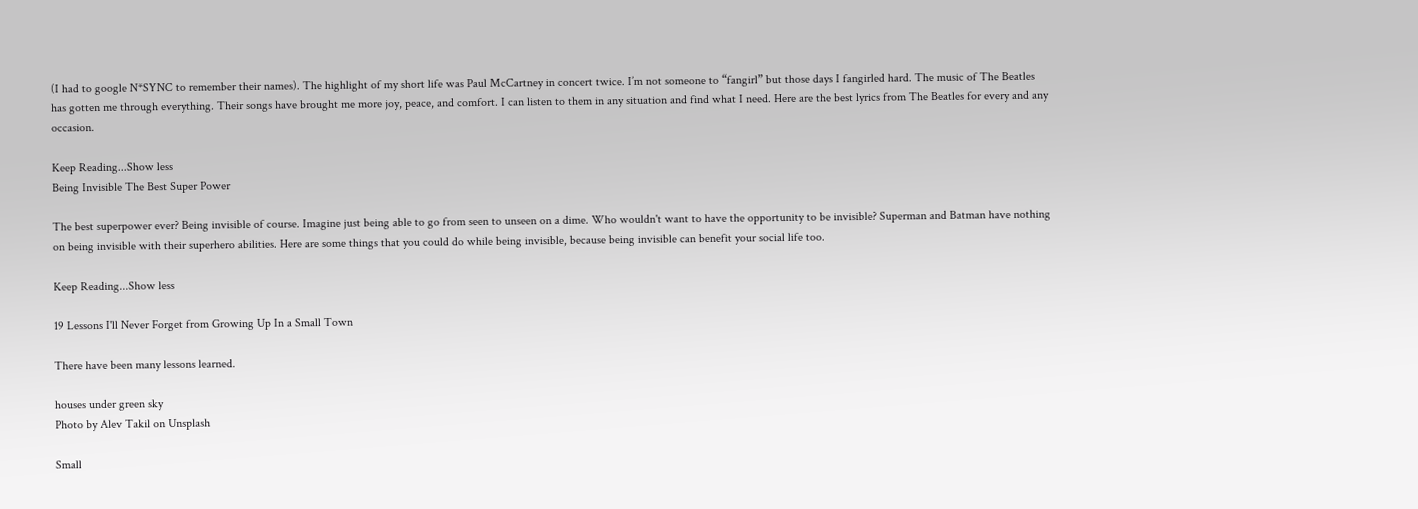(I had to google N*SYNC to remember their names). The highlight of my short life was Paul McCartney in concert twice. I’m not someone to “fangirl” but those days I fangirled hard. The music of The Beatles has gotten me through everything. Their songs have brought me more joy, peace, and comfort. I can listen to them in any situation and find what I need. Here are the best lyrics from The Beatles for every and any occasion.

Keep Reading...Show less
Being Invisible The Best Super Power

The best superpower ever? Being invisible of course. Imagine just being able to go from seen to unseen on a dime. Who wouldn't want to have the opportunity to be invisible? Superman and Batman have nothing on being invisible with their superhero abilities. Here are some things that you could do while being invisible, because being invisible can benefit your social life too.

Keep Reading...Show less

19 Lessons I'll Never Forget from Growing Up In a Small Town

There have been many lessons learned.

houses under green sky
Photo by Alev Takil on Unsplash

Small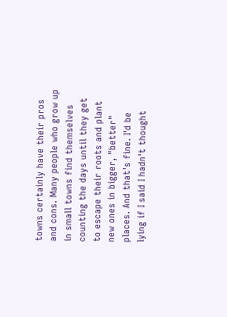towns certainly have their pros and cons. Many people who grow up in small towns find themselves counting the days until they get to escape their roots and plant new ones in bigger, "better" places. And that's fine. I'd be lying if I said I hadn't thought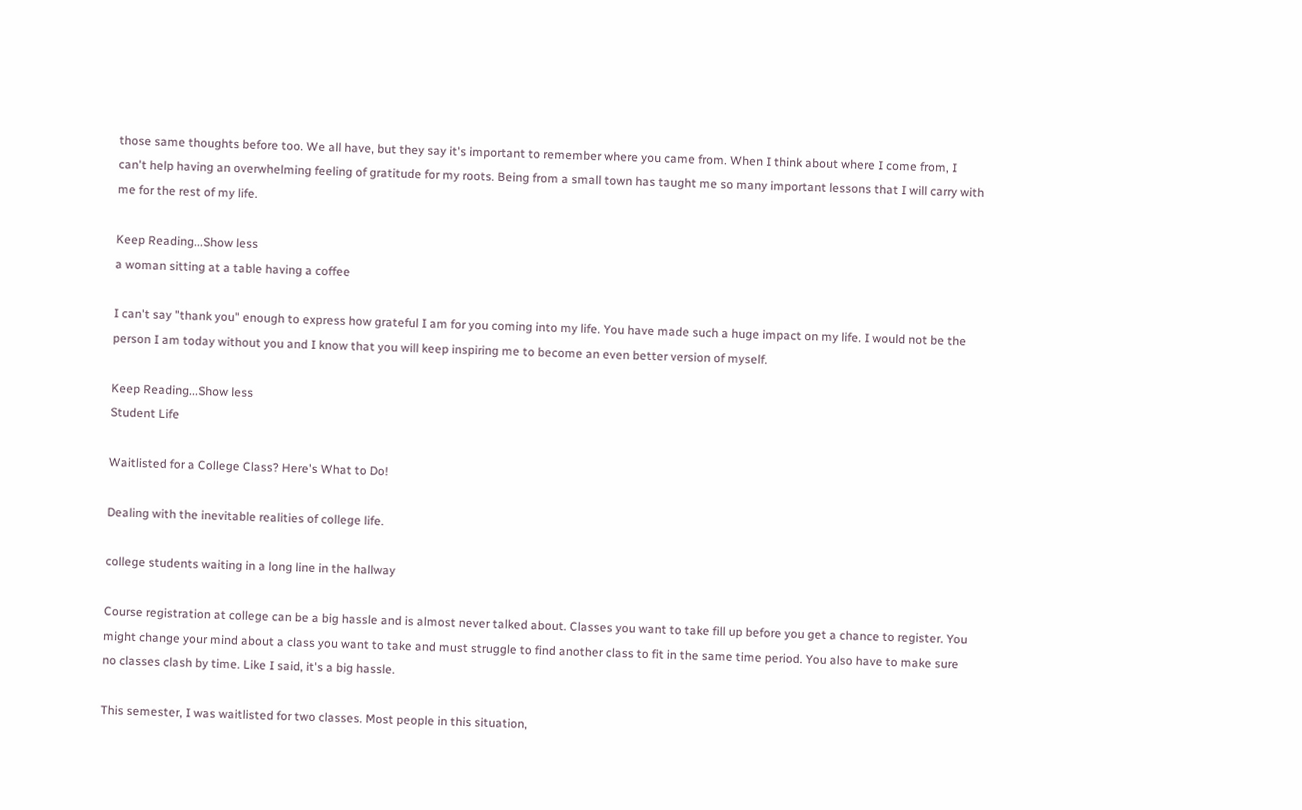those same thoughts before too. We all have, but they say it's important to remember where you came from. When I think about where I come from, I can't help having an overwhelming feeling of gratitude for my roots. Being from a small town has taught me so many important lessons that I will carry with me for the rest of my life.

Keep Reading...Show less
a woman sitting at a table having a coffee

I can't say "thank you" enough to express how grateful I am for you coming into my life. You have made such a huge impact on my life. I would not be the person I am today without you and I know that you will keep inspiring me to become an even better version of myself.

Keep Reading...Show less
Student Life

Waitlisted for a College Class? Here's What to Do!

Dealing with the inevitable realities of college life.

college students waiting in a long line in the hallway

Course registration at college can be a big hassle and is almost never talked about. Classes you want to take fill up before you get a chance to register. You might change your mind about a class you want to take and must struggle to find another class to fit in the same time period. You also have to make sure no classes clash by time. Like I said, it's a big hassle.

This semester, I was waitlisted for two classes. Most people in this situation,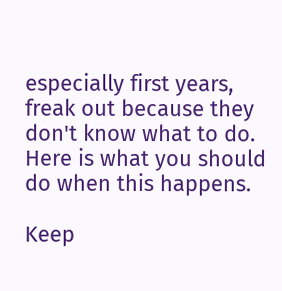especially first years, freak out because they don't know what to do. Here is what you should do when this happens.

Keep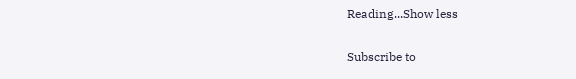Reading...Show less

Subscribe to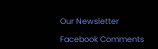Our Newsletter

Facebook Comments